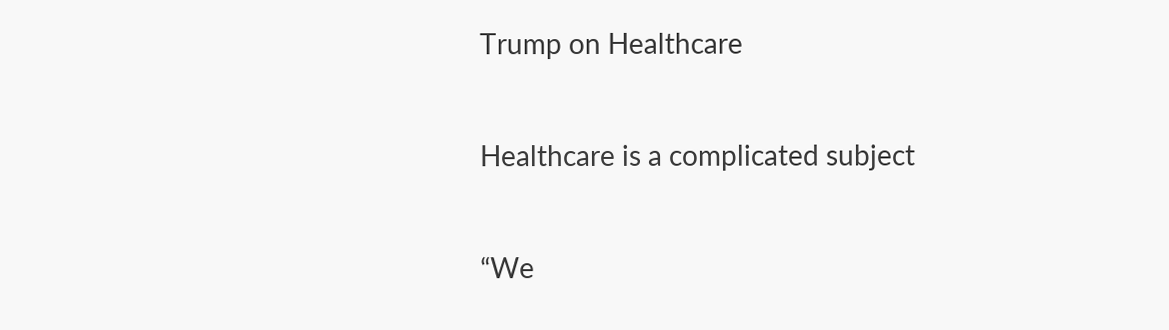Trump on Healthcare

Healthcare is a complicated subject

“We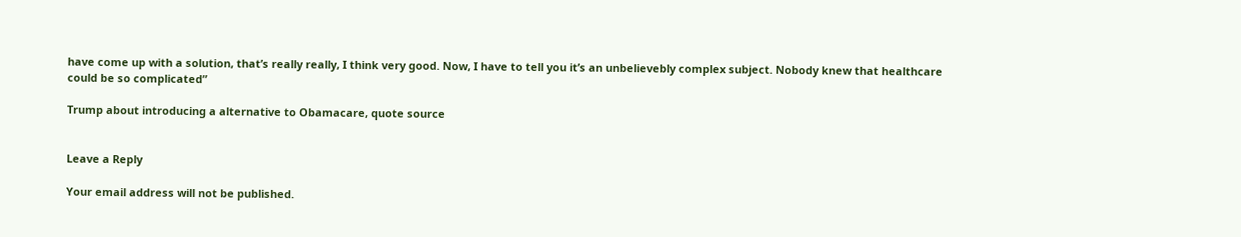have come up with a solution, that’s really really, I think very good. Now, I have to tell you it’s an unbelievebly complex subject. Nobody knew that healthcare could be so complicated”

Trump about introducing a alternative to Obamacare, quote source


Leave a Reply

Your email address will not be published.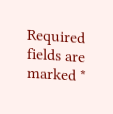Required fields are marked *